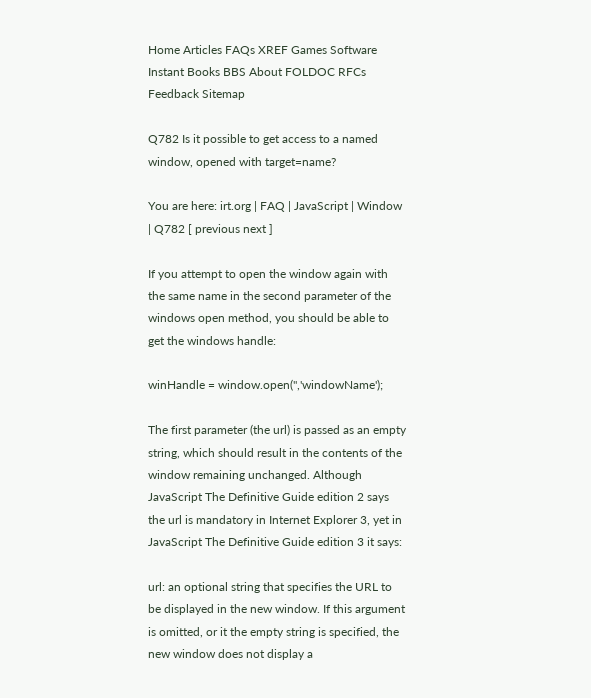Home Articles FAQs XREF Games Software Instant Books BBS About FOLDOC RFCs Feedback Sitemap

Q782 Is it possible to get access to a named window, opened with target=name?

You are here: irt.org | FAQ | JavaScript | Window | Q782 [ previous next ]

If you attempt to open the window again with the same name in the second parameter of the windows open method, you should be able to get the windows handle:

winHandle = window.open('','windowName');

The first parameter (the url) is passed as an empty string, which should result in the contents of the window remaining unchanged. Although JavaScript The Definitive Guide edition 2 says the url is mandatory in Internet Explorer 3, yet in JavaScript The Definitive Guide edition 3 it says:

url: an optional string that specifies the URL to be displayed in the new window. If this argument is omitted, or it the empty string is specified, the new window does not display a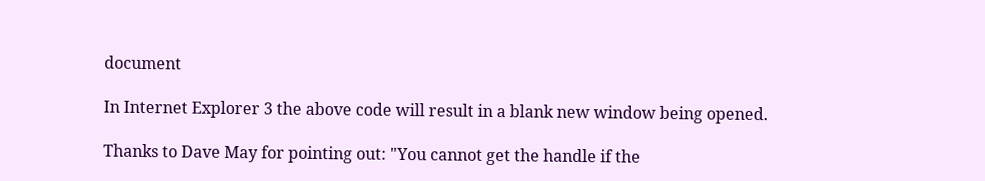document

In Internet Explorer 3 the above code will result in a blank new window being opened.

Thanks to Dave May for pointing out: "You cannot get the handle if the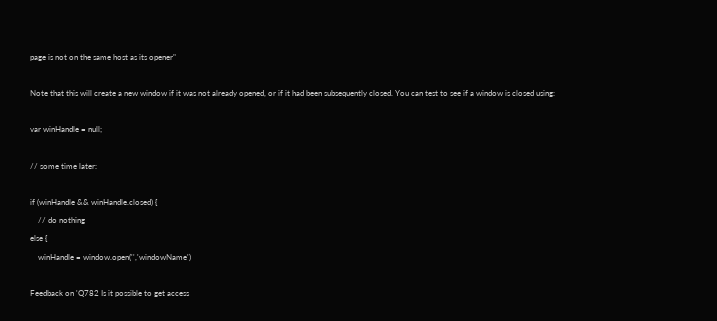page is not on the same host as its opener"

Note that this will create a new window if it was not already opened, or if it had been subsequently closed. You can test to see if a window is closed using:

var winHandle = null;

// some time later:

if (winHandle && winHandle.closed) {
    // do nothing
else {
    winHandle = window.open('','windowName')

Feedback on 'Q782 Is it possible to get access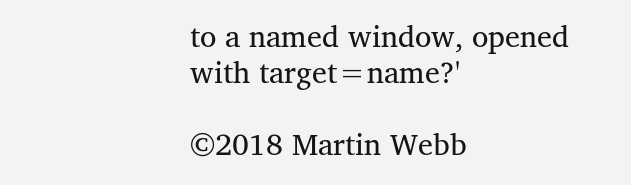to a named window, opened with target=name?'

©2018 Martin Webb